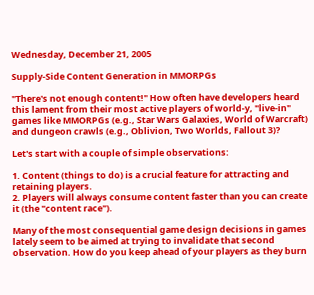Wednesday, December 21, 2005

Supply-Side Content Generation in MMORPGs

"There's not enough content!" How often have developers heard this lament from their most active players of world-y, "live-in" games like MMORPGs (e.g., Star Wars Galaxies, World of Warcraft) and dungeon crawls (e.g., Oblivion, Two Worlds, Fallout 3)?

Let's start with a couple of simple observations:

1. Content (things to do) is a crucial feature for attracting and retaining players.
2. Players will always consume content faster than you can create it (the "content race").

Many of the most consequential game design decisions in games lately seem to be aimed at trying to invalidate that second observation. How do you keep ahead of your players as they burn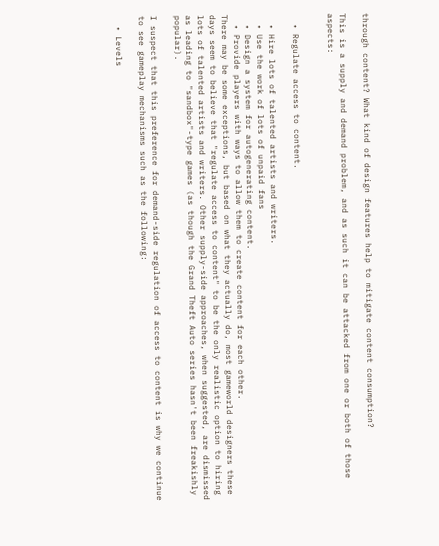through content? What kind of design features help to mitigate content consumption?

This is a supply and demand problem, and as such it can be attacked from one or both of those aspects:


  • Regulate access to content.

  • Hire lots of talented artists and writers.
  • Use the work of lots of unpaid fans
  • Design a system for autogenerating content.
  • Provide players with ways to allow them to create content for each other.
There may be some exceptions, but based on what they actually do, most gameworld designers these days seem to believe that "regulate access to content" to be the only realistic option to hiring lots of talented artists and writers. Other supply-side approaches, when suggested, are dismissed as leading to "sandbox"-type games (as though the Grand Theft Auto series hasn't been freakishly popular).

I suspect that this preference for demand-side regulation of access to content is why we continue to see gameplay mechanisms such as the following:

  • Levels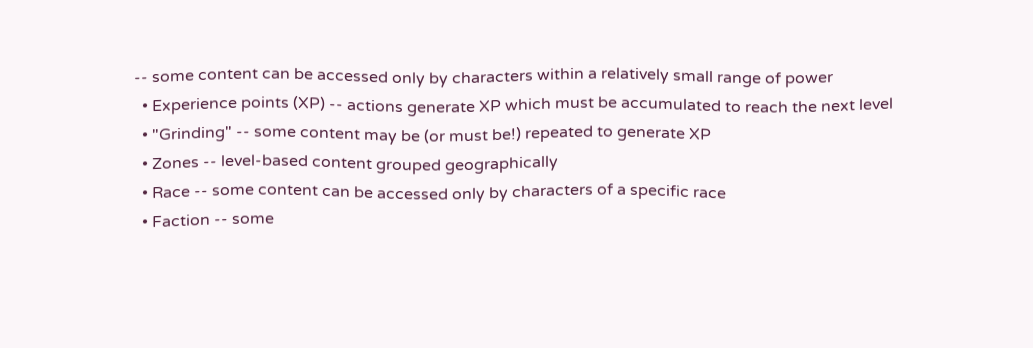-- some content can be accessed only by characters within a relatively small range of power
  • Experience points (XP) -- actions generate XP which must be accumulated to reach the next level
  • "Grinding" -- some content may be (or must be!) repeated to generate XP
  • Zones -- level-based content grouped geographically
  • Race -- some content can be accessed only by characters of a specific race
  • Faction -- some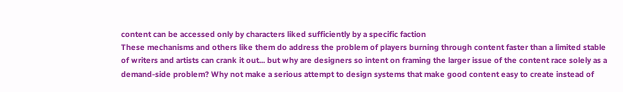content can be accessed only by characters liked sufficiently by a specific faction
These mechanisms and others like them do address the problem of players burning through content faster than a limited stable of writers and artists can crank it out... but why are designers so intent on framing the larger issue of the content race solely as a demand-side problem? Why not make a serious attempt to design systems that make good content easy to create instead of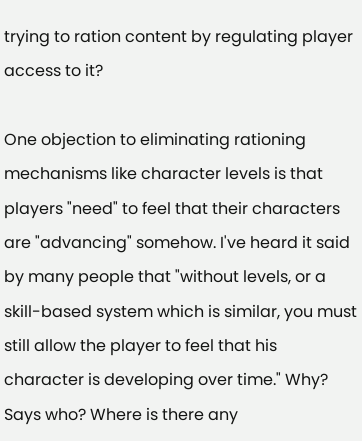trying to ration content by regulating player access to it?

One objection to eliminating rationing mechanisms like character levels is that players "need" to feel that their characters are "advancing" somehow. I've heard it said by many people that "without levels, or a skill-based system which is similar, you must still allow the player to feel that his character is developing over time." Why? Says who? Where is there any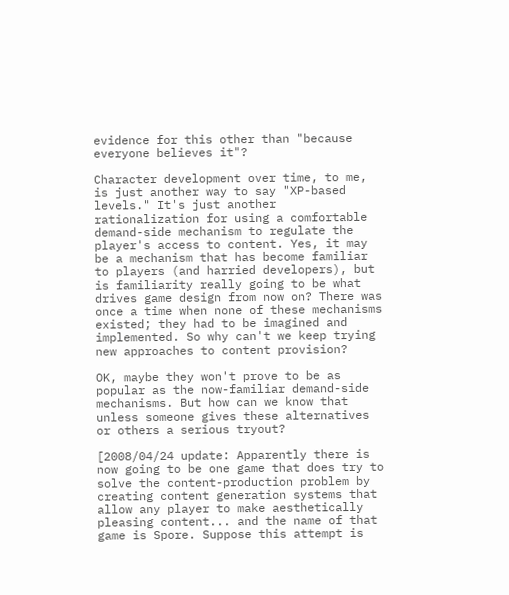evidence for this other than "because everyone believes it"?

Character development over time, to me, is just another way to say "XP-based levels." It's just another rationalization for using a comfortable demand-side mechanism to regulate the player's access to content. Yes, it may be a mechanism that has become familiar to players (and harried developers), but is familiarity really going to be what drives game design from now on? There was once a time when none of these mechanisms existed; they had to be imagined and implemented. So why can't we keep trying new approaches to content provision?

OK, maybe they won't prove to be as popular as the now-familiar demand-side mechanisms. But how can we know that unless someone gives these alternatives or others a serious tryout?

[2008/04/24 update: Apparently there is now going to be one game that does try to solve the content-production problem by creating content generation systems that allow any player to make aesthetically pleasing content... and the name of that game is Spore. Suppose this attempt is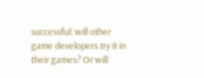successful: will other game developers try it in their games? Or will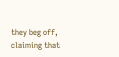they beg off, claiming that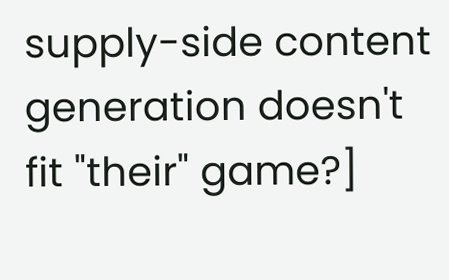supply-side content generation doesn't fit "their" game?]